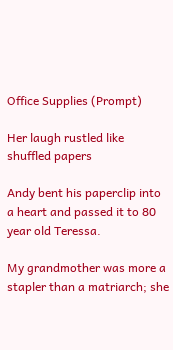Office Supplies (Prompt)

Her laugh rustled like shuffled papers

Andy bent his paperclip into a heart and passed it to 80 year old Teressa.

My grandmother was more a stapler than a matriarch; she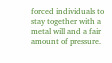forced individuals to stay together with a metal will and a fair amount of pressure.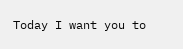Today I want you to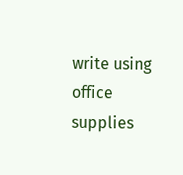write using office supplies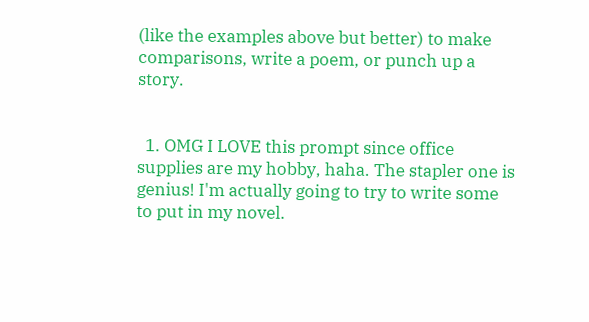(like the examples above but better) to make comparisons, write a poem, or punch up a story.


  1. OMG I LOVE this prompt since office supplies are my hobby, haha. The stapler one is genius! I'm actually going to try to write some to put in my novel.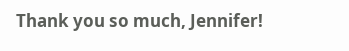Thank you so much, Jennifer!